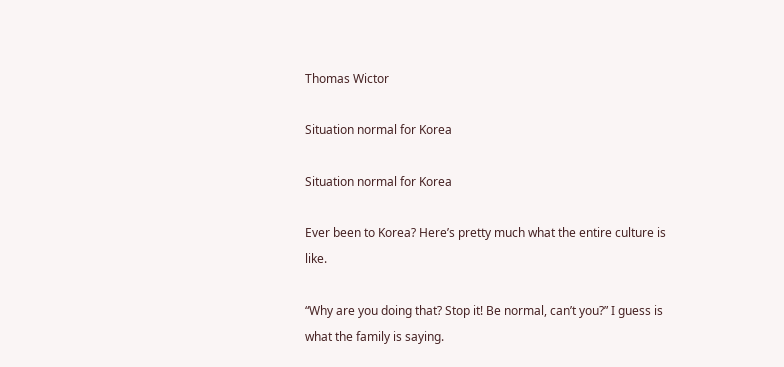Thomas Wictor

Situation normal for Korea

Situation normal for Korea

Ever been to Korea? Here’s pretty much what the entire culture is like.

“Why are you doing that? Stop it! Be normal, can’t you?” I guess is what the family is saying.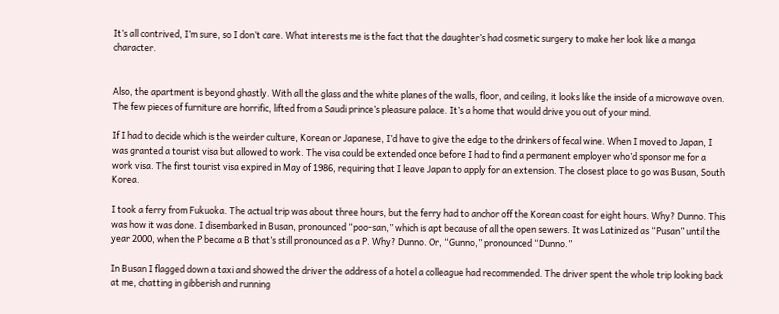It’s all contrived, I’m sure, so I don’t care. What interests me is the fact that the daughter’s had cosmetic surgery to make her look like a manga character.


Also, the apartment is beyond ghastly. With all the glass and the white planes of the walls, floor, and ceiling, it looks like the inside of a microwave oven. The few pieces of furniture are horrific, lifted from a Saudi prince’s pleasure palace. It’s a home that would drive you out of your mind.

If I had to decide which is the weirder culture, Korean or Japanese, I’d have to give the edge to the drinkers of fecal wine. When I moved to Japan, I was granted a tourist visa but allowed to work. The visa could be extended once before I had to find a permanent employer who’d sponsor me for a work visa. The first tourist visa expired in May of 1986, requiring that I leave Japan to apply for an extension. The closest place to go was Busan, South Korea.

I took a ferry from Fukuoka. The actual trip was about three hours, but the ferry had to anchor off the Korean coast for eight hours. Why? Dunno. This was how it was done. I disembarked in Busan, pronounced “poo-san,” which is apt because of all the open sewers. It was Latinized as “Pusan” until the year 2000, when the P became a B that’s still pronounced as a P. Why? Dunno. Or, “Gunno,” pronounced “Dunno.”

In Busan I flagged down a taxi and showed the driver the address of a hotel a colleague had recommended. The driver spent the whole trip looking back at me, chatting in gibberish and running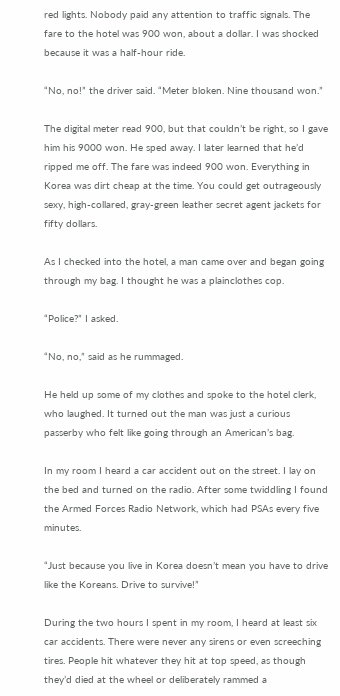red lights. Nobody paid any attention to traffic signals. The fare to the hotel was 900 won, about a dollar. I was shocked because it was a half-hour ride.

“No, no!” the driver said. “Meter bloken. Nine thousand won.”

The digital meter read 900, but that couldn’t be right, so I gave him his 9000 won. He sped away. I later learned that he’d ripped me off. The fare was indeed 900 won. Everything in Korea was dirt cheap at the time. You could get outrageously sexy, high-collared, gray-green leather secret agent jackets for fifty dollars.

As I checked into the hotel, a man came over and began going through my bag. I thought he was a plainclothes cop.

“Police?” I asked.

“No, no,” said as he rummaged.

He held up some of my clothes and spoke to the hotel clerk, who laughed. It turned out the man was just a curious passerby who felt like going through an American’s bag.

In my room I heard a car accident out on the street. I lay on the bed and turned on the radio. After some twiddling I found the Armed Forces Radio Network, which had PSAs every five minutes.

“Just because you live in Korea doesn’t mean you have to drive like the Koreans. Drive to survive!”

During the two hours I spent in my room, I heard at least six car accidents. There were never any sirens or even screeching tires. People hit whatever they hit at top speed, as though they’d died at the wheel or deliberately rammed a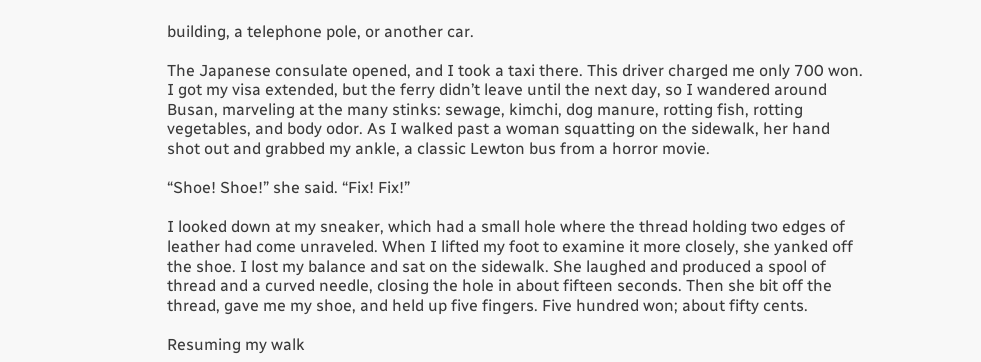building, a telephone pole, or another car.

The Japanese consulate opened, and I took a taxi there. This driver charged me only 700 won. I got my visa extended, but the ferry didn’t leave until the next day, so I wandered around Busan, marveling at the many stinks: sewage, kimchi, dog manure, rotting fish, rotting vegetables, and body odor. As I walked past a woman squatting on the sidewalk, her hand shot out and grabbed my ankle, a classic Lewton bus from a horror movie.

“Shoe! Shoe!” she said. “Fix! Fix!”

I looked down at my sneaker, which had a small hole where the thread holding two edges of leather had come unraveled. When I lifted my foot to examine it more closely, she yanked off the shoe. I lost my balance and sat on the sidewalk. She laughed and produced a spool of thread and a curved needle, closing the hole in about fifteen seconds. Then she bit off the thread, gave me my shoe, and held up five fingers. Five hundred won; about fifty cents.

Resuming my walk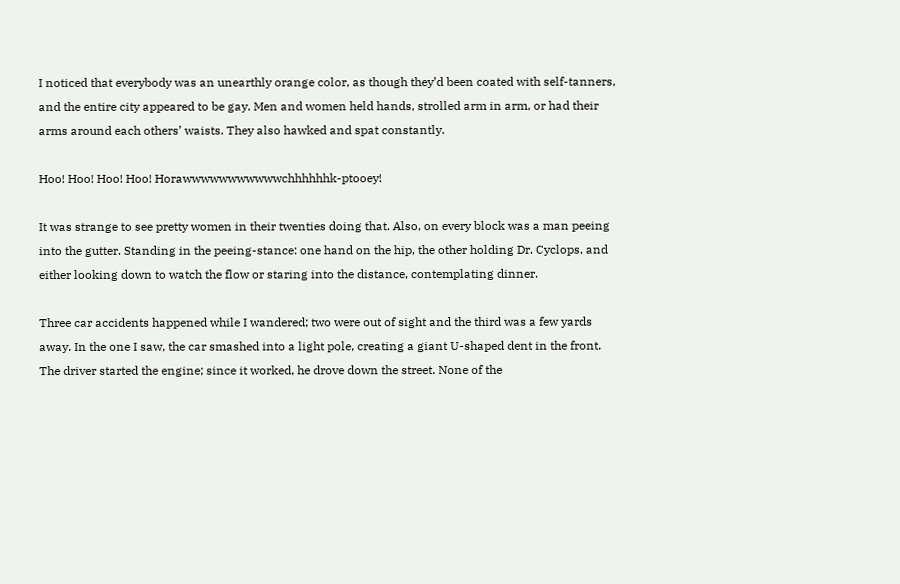I noticed that everybody was an unearthly orange color, as though they’d been coated with self-tanners, and the entire city appeared to be gay. Men and women held hands, strolled arm in arm, or had their arms around each others’ waists. They also hawked and spat constantly.

Hoo! Hoo! Hoo! Hoo! Horawwwwwwwwwwwchhhhhhk-ptooey!

It was strange to see pretty women in their twenties doing that. Also, on every block was a man peeing into the gutter. Standing in the peeing-stance: one hand on the hip, the other holding Dr. Cyclops, and either looking down to watch the flow or staring into the distance, contemplating dinner.

Three car accidents happened while I wandered; two were out of sight and the third was a few yards away. In the one I saw, the car smashed into a light pole, creating a giant U-shaped dent in the front. The driver started the engine; since it worked, he drove down the street. None of the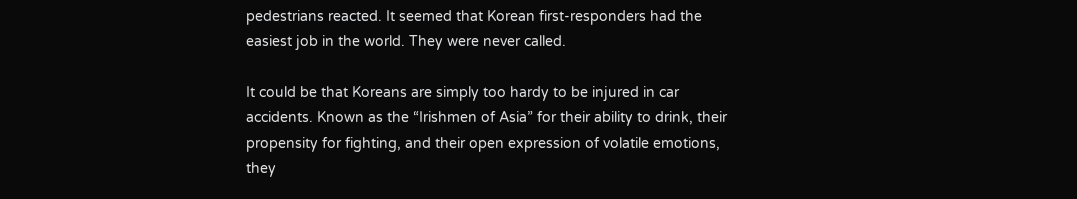pedestrians reacted. It seemed that Korean first-responders had the easiest job in the world. They were never called.

It could be that Koreans are simply too hardy to be injured in car accidents. Known as the “Irishmen of Asia” for their ability to drink, their propensity for fighting, and their open expression of volatile emotions, they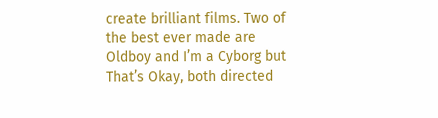create brilliant films. Two of the best ever made are Oldboy and I’m a Cyborg but That’s Okay, both directed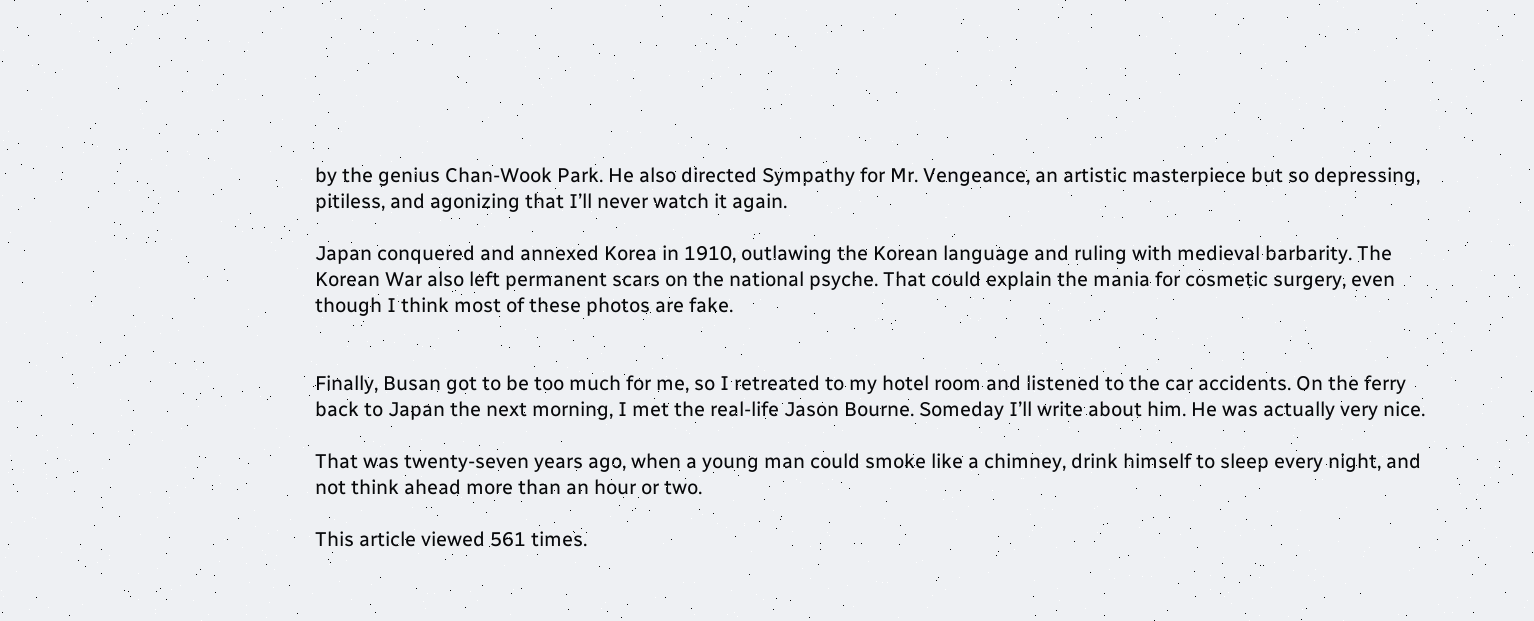by the genius Chan-Wook Park. He also directed Sympathy for Mr. Vengeance, an artistic masterpiece but so depressing, pitiless, and agonizing that I’ll never watch it again.

Japan conquered and annexed Korea in 1910, outlawing the Korean language and ruling with medieval barbarity. The Korean War also left permanent scars on the national psyche. That could explain the mania for cosmetic surgery, even though I think most of these photos are fake.


Finally, Busan got to be too much for me, so I retreated to my hotel room and listened to the car accidents. On the ferry back to Japan the next morning, I met the real-life Jason Bourne. Someday I’ll write about him. He was actually very nice.

That was twenty-seven years ago, when a young man could smoke like a chimney, drink himself to sleep every night, and not think ahead more than an hour or two.

This article viewed 561 times.